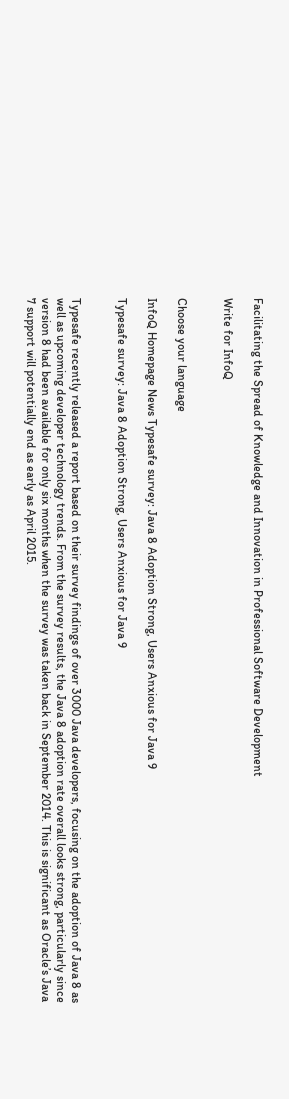Facilitating the Spread of Knowledge and Innovation in Professional Software Development

Write for InfoQ


Choose your language

InfoQ Homepage News Typesafe survey: Java 8 Adoption Strong, Users Anxious for Java 9

Typesafe survey: Java 8 Adoption Strong, Users Anxious for Java 9


Typesafe recently released a report based on their survey findings of over 3000 Java developers, focusing on the adoption of Java 8 as well as upcoming developer technology trends. From the survey results, the Java 8 adoption rate overall looks strong, particularly since version 8 had been available for only six months when the survey was taken back in September 2014. This is significant as Oracle’s Java 7 support will potentially end as early as April 2015.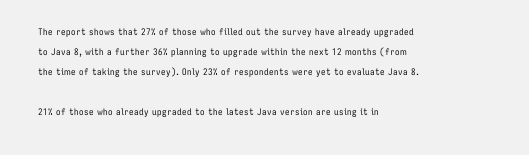The report shows that 27% of those who filled out the survey have already upgraded to Java 8, with a further 36% planning to upgrade within the next 12 months (from the time of taking the survey). Only 23% of respondents were yet to evaluate Java 8.

21% of those who already upgraded to the latest Java version are using it in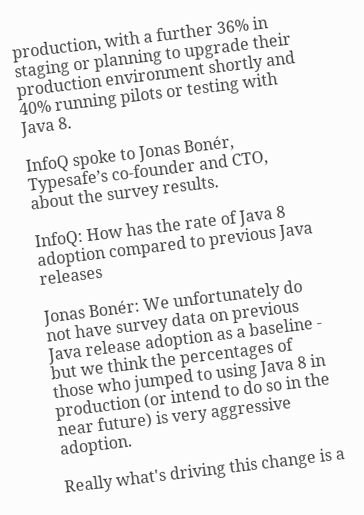production, with a further 36% in staging or planning to upgrade their production environment shortly and 40% running pilots or testing with Java 8.

InfoQ spoke to Jonas Bonér, Typesafe’s co-founder and CTO, about the survey results.

InfoQ: How has the rate of Java 8 adoption compared to previous Java releases

Jonas Bonér: We unfortunately do not have survey data on previous Java release adoption as a baseline - but we think the percentages of those who jumped to using Java 8 in production (or intend to do so in the near future) is very aggressive adoption.

Really what's driving this change is a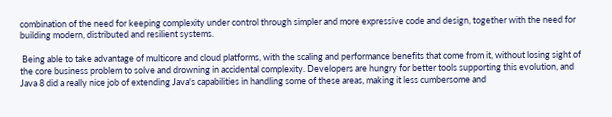combination of the need for keeping complexity under control through simpler and more expressive code and design, together with the need for building modern, distributed and resilient systems.

 Being able to take advantage of multicore and cloud platforms, with the scaling and performance benefits that come from it, without losing sight of the core business problem to solve and drowning in accidental complexity. Developers are hungry for better tools supporting this evolution, and Java 8 did a really nice job of extending Java's capabilities in handling some of these areas, making it less cumbersome and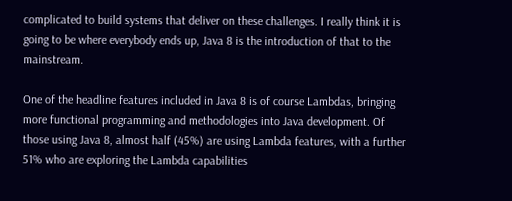complicated to build systems that deliver on these challenges. I really think it is going to be where everybody ends up, Java 8 is the introduction of that to the mainstream.

One of the headline features included in Java 8 is of course Lambdas, bringing more functional programming and methodologies into Java development. Of those using Java 8, almost half (45%) are using Lambda features, with a further 51% who are exploring the Lambda capabilities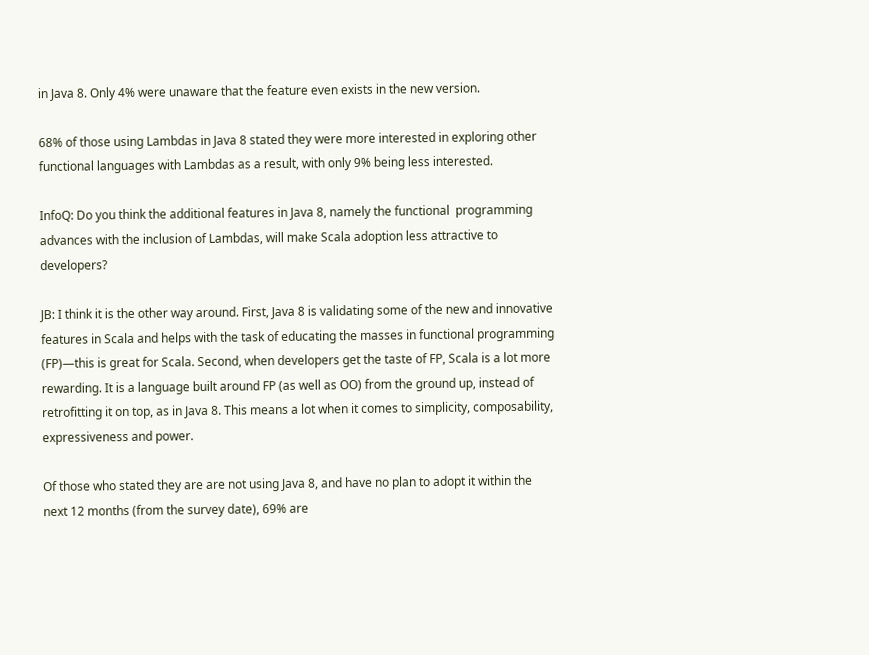in Java 8. Only 4% were unaware that the feature even exists in the new version.

68% of those using Lambdas in Java 8 stated they were more interested in exploring other functional languages with Lambdas as a result, with only 9% being less interested.

InfoQ: Do you think the additional features in Java 8, namely the functional  programming advances with the inclusion of Lambdas, will make Scala adoption less attractive to developers?

JB: I think it is the other way around. First, Java 8 is validating some of the new and innovative features in Scala and helps with the task of educating the masses in functional programming (FP)—this is great for Scala. Second, when developers get the taste of FP, Scala is a lot more rewarding. It is a language built around FP (as well as OO) from the ground up, instead of retrofitting it on top, as in Java 8. This means a lot when it comes to simplicity, composability, expressiveness and power.

Of those who stated they are are not using Java 8, and have no plan to adopt it within the next 12 months (from the survey date), 69% are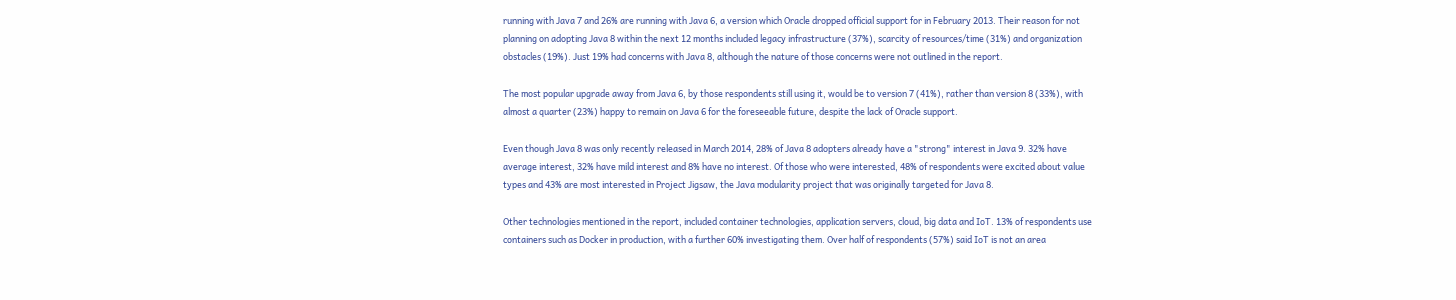running with Java 7 and 26% are running with Java 6, a version which Oracle dropped official support for in February 2013. Their reason for not planning on adopting Java 8 within the next 12 months included legacy infrastructure (37%), scarcity of resources/time (31%) and organization obstacles (19%). Just 19% had concerns with Java 8, although the nature of those concerns were not outlined in the report.

The most popular upgrade away from Java 6, by those respondents still using it, would be to version 7 (41%), rather than version 8 (33%), with almost a quarter (23%) happy to remain on Java 6 for the foreseeable future, despite the lack of Oracle support.

Even though Java 8 was only recently released in March 2014, 28% of Java 8 adopters already have a "strong" interest in Java 9. 32% have average interest, 32% have mild interest and 8% have no interest. Of those who were interested, 48% of respondents were excited about value types and 43% are most interested in Project Jigsaw, the Java modularity project that was originally targeted for Java 8.

Other technologies mentioned in the report, included container technologies, application servers, cloud, big data and IoT. 13% of respondents use containers such as Docker in production, with a further 60% investigating them. Over half of respondents (57%) said IoT is not an area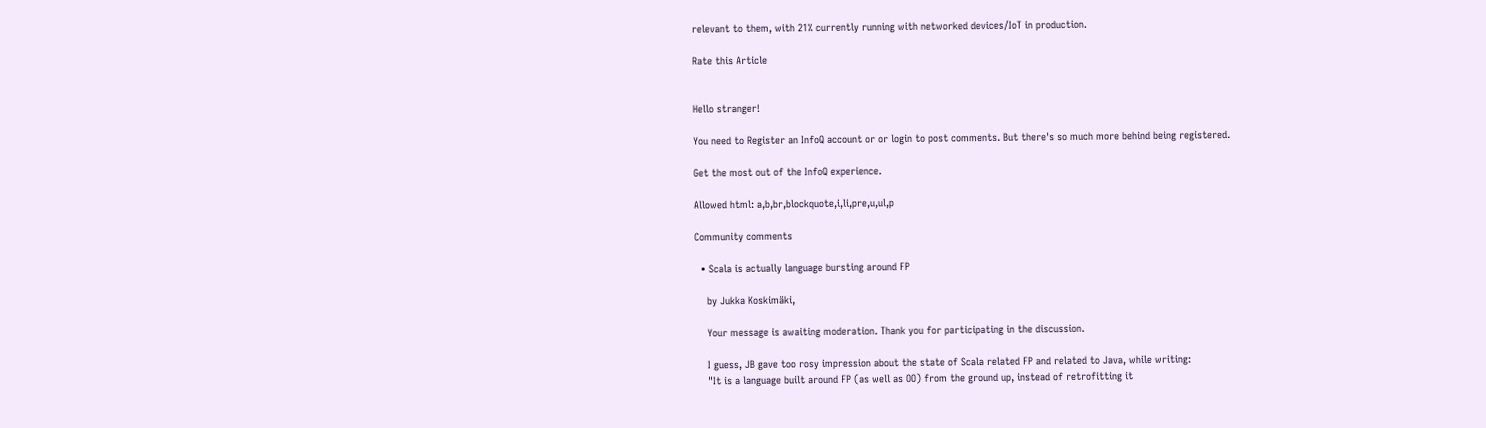relevant to them, with 21% currently running with networked devices/IoT in production.

Rate this Article


Hello stranger!

You need to Register an InfoQ account or or login to post comments. But there's so much more behind being registered.

Get the most out of the InfoQ experience.

Allowed html: a,b,br,blockquote,i,li,pre,u,ul,p

Community comments

  • Scala is actually language bursting around FP

    by Jukka Koskimäki,

    Your message is awaiting moderation. Thank you for participating in the discussion.

    I guess, JB gave too rosy impression about the state of Scala related FP and related to Java, while writing:
    "It is a language built around FP (as well as OO) from the ground up, instead of retrofitting it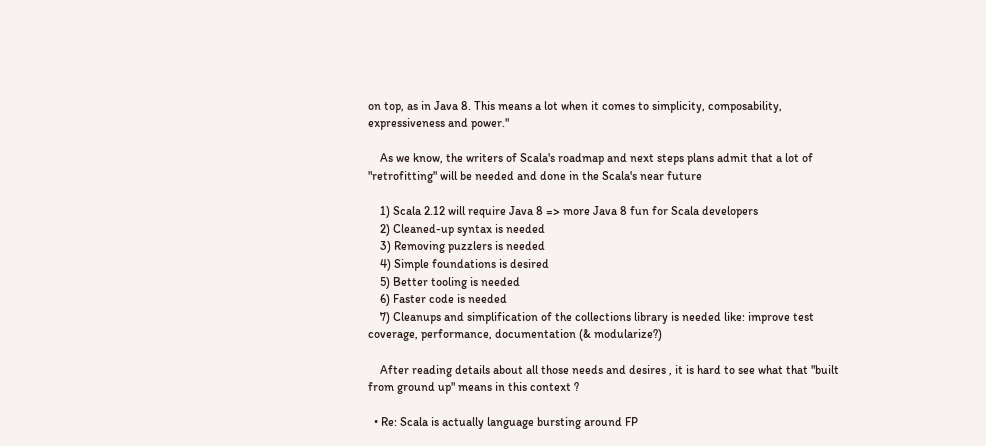on top, as in Java 8. This means a lot when it comes to simplicity, composability, expressiveness and power."

    As we know, the writers of Scala's roadmap and next steps plans admit that a lot of "retrofitting" will be needed and done in the Scala's near future

    1) Scala 2.12 will require Java 8 => more Java 8 fun for Scala developers
    2) Cleaned-up syntax is needed
    3) Removing puzzlers is needed
    4) Simple foundations is desired
    5) Better tooling is needed
    6) Faster code is needed
    7) Cleanups and simplification of the collections library is needed like: improve test coverage, performance, documentation (& modularize?)

    After reading details about all those needs and desires , it is hard to see what that "built from ground up" means in this context ?

  • Re: Scala is actually language bursting around FP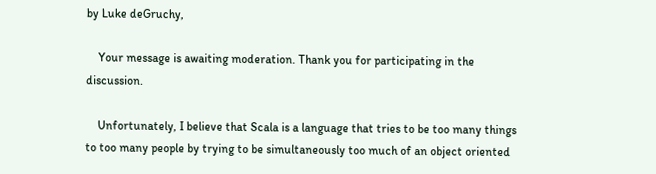by Luke deGruchy,

    Your message is awaiting moderation. Thank you for participating in the discussion.

    Unfortunately, I believe that Scala is a language that tries to be too many things to too many people by trying to be simultaneously too much of an object oriented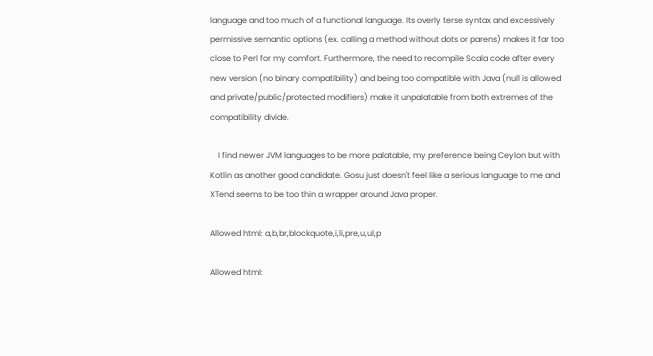language and too much of a functional language. Its overly terse syntax and excessively permissive semantic options (ex. calling a method without dots or parens) makes it far too close to Perl for my comfort. Furthermore, the need to recompile Scala code after every new version (no binary compatibility) and being too compatible with Java (null is allowed and private/public/protected modifiers) make it unpalatable from both extremes of the compatibility divide.

    I find newer JVM languages to be more palatable, my preference being Ceylon but with Kotlin as another good candidate. Gosu just doesn't feel like a serious language to me and XTend seems to be too thin a wrapper around Java proper.

Allowed html: a,b,br,blockquote,i,li,pre,u,ul,p

Allowed html: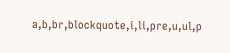a,b,br,blockquote,i,li,pre,u,ul,p